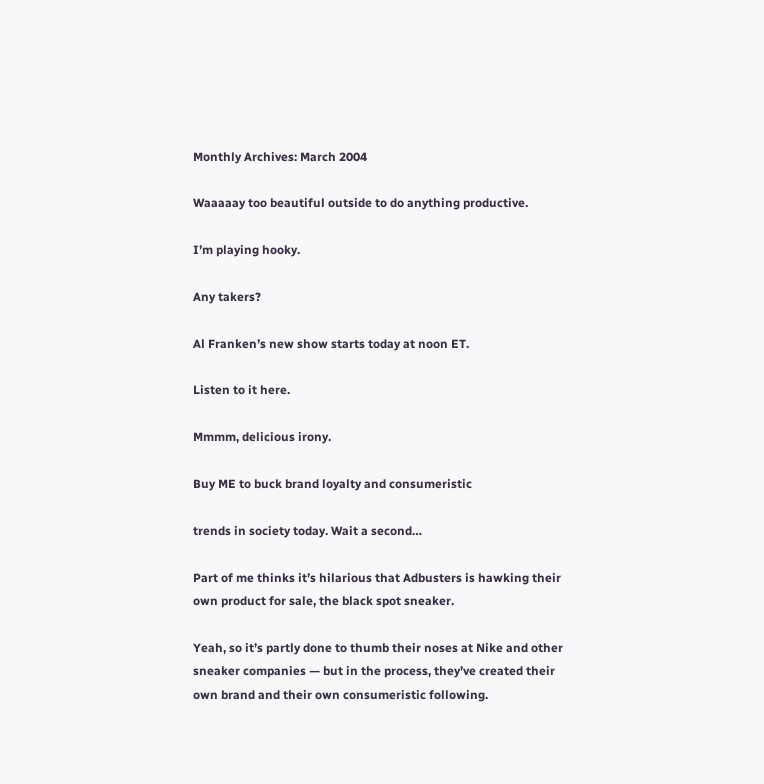Monthly Archives: March 2004

Waaaaay too beautiful outside to do anything productive.

I’m playing hooky.

Any takers?

Al Franken’s new show starts today at noon ET.

Listen to it here.

Mmmm, delicious irony.

Buy ME to buck brand loyalty and consumeristic

trends in society today. Wait a second…

Part of me thinks it’s hilarious that Adbusters is hawking their own product for sale, the black spot sneaker.

Yeah, so it’s partly done to thumb their noses at Nike and other sneaker companies — but in the process, they’ve created their own brand and their own consumeristic following.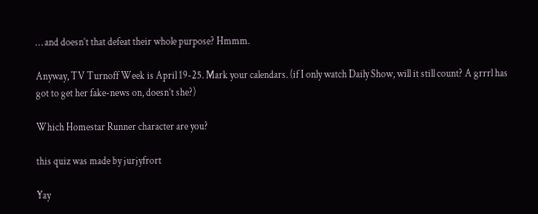… and doesn’t that defeat their whole purpose? Hmmm.

Anyway, TV Turnoff Week is April 19-25. Mark your calendars. (if I only watch Daily Show, will it still count? A grrrl has got to get her fake-news on, doesn’t she?)

Which Homestar Runner character are you?

this quiz was made by jurjyfrort

Yay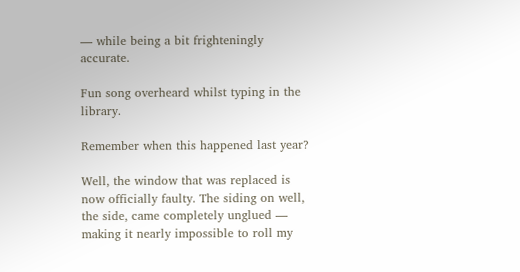— while being a bit frighteningly accurate.

Fun song overheard whilst typing in the library.

Remember when this happened last year?

Well, the window that was replaced is now officially faulty. The siding on well, the side, came completely unglued — making it nearly impossible to roll my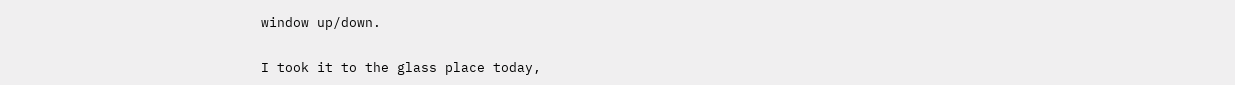window up/down.

I took it to the glass place today,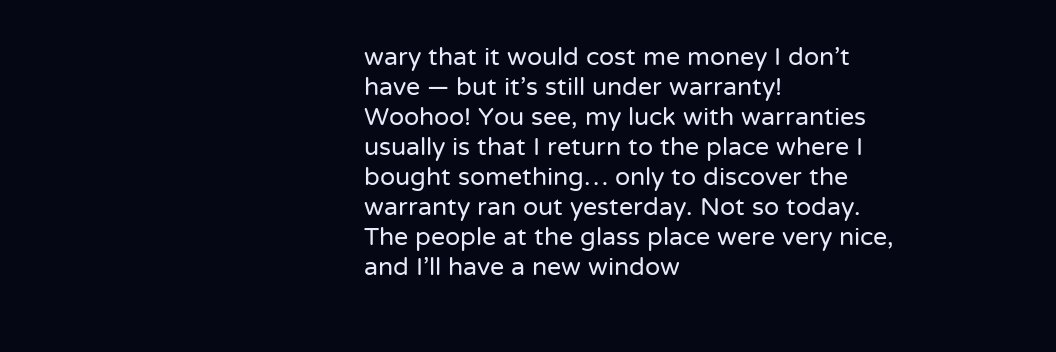wary that it would cost me money I don’t have — but it’s still under warranty! Woohoo! You see, my luck with warranties usually is that I return to the place where I bought something… only to discover the warranty ran out yesterday. Not so today. The people at the glass place were very nice, and I’ll have a new window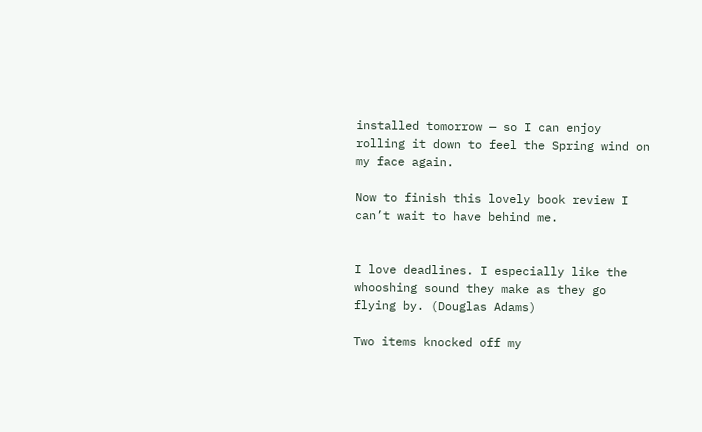installed tomorrow — so I can enjoy rolling it down to feel the Spring wind on my face again.

Now to finish this lovely book review I can’t wait to have behind me.


I love deadlines. I especially like the whooshing sound they make as they go flying by. (Douglas Adams)

Two items knocked off my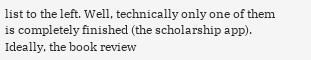list to the left. Well, technically only one of them is completely finished (the scholarship app). Ideally, the book review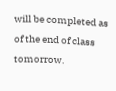will be completed as of the end of class tomorrow.